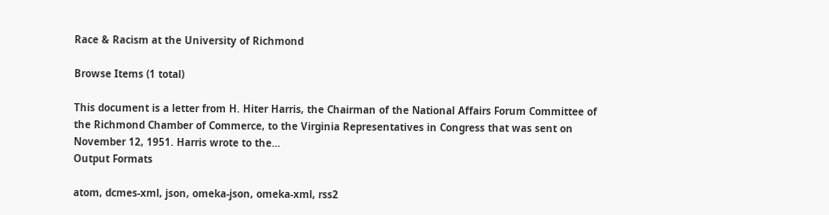Race & Racism at the University of Richmond

Browse Items (1 total)

This document is a letter from H. Hiter Harris, the Chairman of the National Affairs Forum Committee of the Richmond Chamber of Commerce, to the Virginia Representatives in Congress that was sent on November 12, 1951. Harris wrote to the…
Output Formats

atom, dcmes-xml, json, omeka-json, omeka-xml, rss2